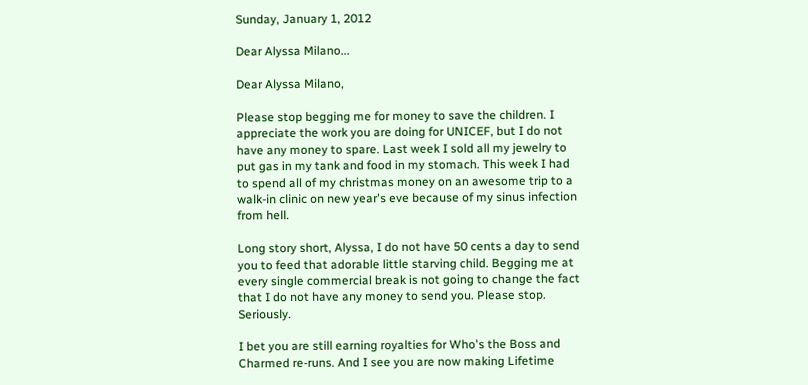Sunday, January 1, 2012

Dear Alyssa Milano...

Dear Alyssa Milano,

Please stop begging me for money to save the children. I appreciate the work you are doing for UNICEF, but I do not have any money to spare. Last week I sold all my jewelry to put gas in my tank and food in my stomach. This week I had to spend all of my christmas money on an awesome trip to a walk-in clinic on new year's eve because of my sinus infection from hell.

Long story short, Alyssa, I do not have 50 cents a day to send you to feed that adorable little starving child. Begging me at every single commercial break is not going to change the fact that I do not have any money to send you. Please stop. Seriously.

I bet you are still earning royalties for Who's the Boss and Charmed re-runs. And I see you are now making Lifetime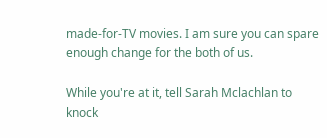made-for-TV movies. I am sure you can spare enough change for the both of us.

While you're at it, tell Sarah Mclachlan to knock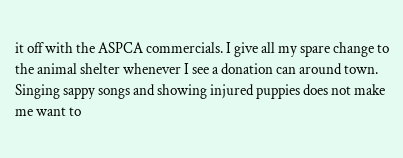it off with the ASPCA commercials. I give all my spare change to the animal shelter whenever I see a donation can around town. Singing sappy songs and showing injured puppies does not make me want to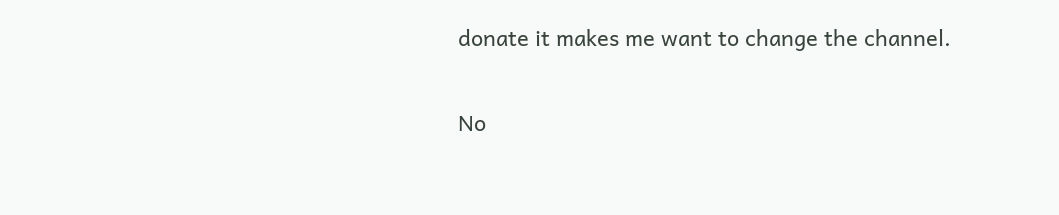donate it makes me want to change the channel.


No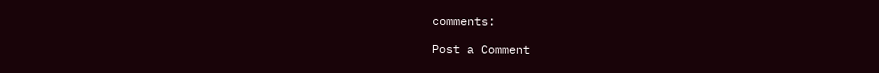comments:

Post a Comment